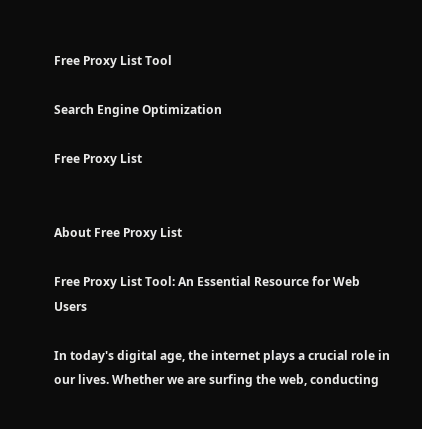Free Proxy List Tool

Search Engine Optimization

Free Proxy List


About Free Proxy List

Free Proxy List Tool: An Essential Resource for Web Users

In today's digital age, the internet plays a crucial role in our lives. Whether we are surfing the web, conducting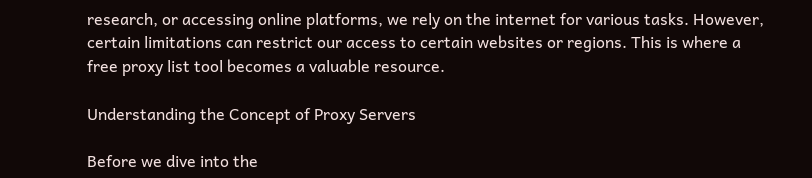research, or accessing online platforms, we rely on the internet for various tasks. However, certain limitations can restrict our access to certain websites or regions. This is where a free proxy list tool becomes a valuable resource.

Understanding the Concept of Proxy Servers

Before we dive into the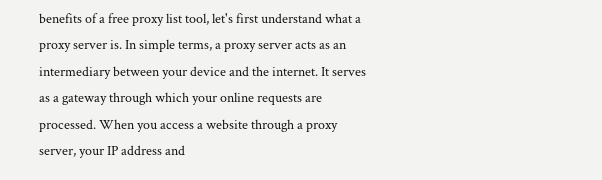benefits of a free proxy list tool, let's first understand what a proxy server is. In simple terms, a proxy server acts as an intermediary between your device and the internet. It serves as a gateway through which your online requests are processed. When you access a website through a proxy server, your IP address and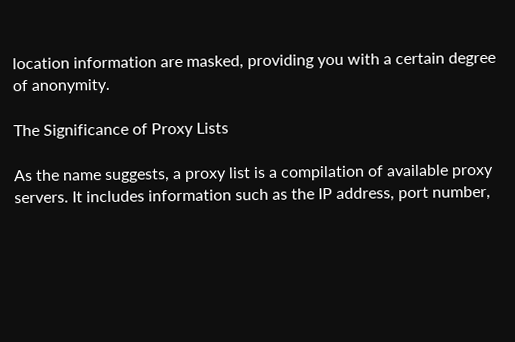location information are masked, providing you with a certain degree of anonymity.

The Significance of Proxy Lists

As the name suggests, a proxy list is a compilation of available proxy servers. It includes information such as the IP address, port number,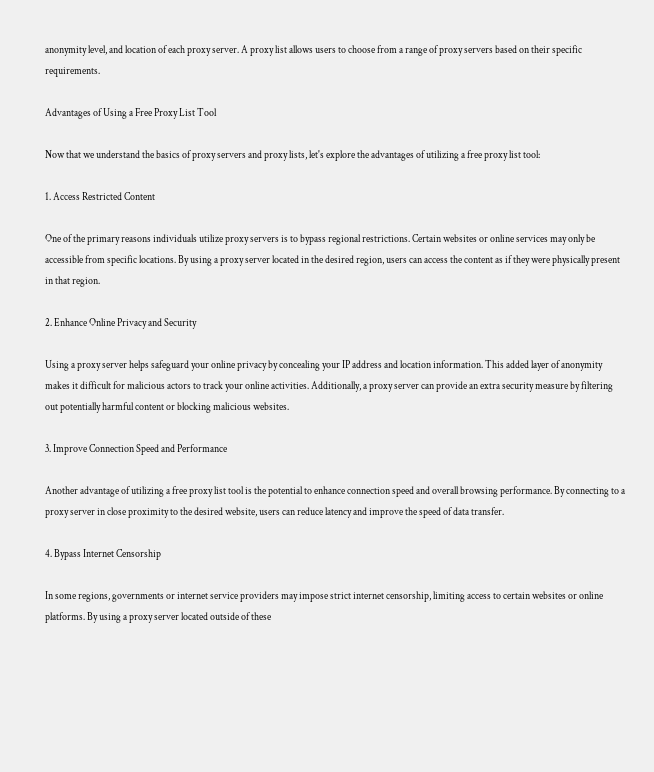anonymity level, and location of each proxy server. A proxy list allows users to choose from a range of proxy servers based on their specific requirements.

Advantages of Using a Free Proxy List Tool

Now that we understand the basics of proxy servers and proxy lists, let's explore the advantages of utilizing a free proxy list tool:

1. Access Restricted Content

One of the primary reasons individuals utilize proxy servers is to bypass regional restrictions. Certain websites or online services may only be accessible from specific locations. By using a proxy server located in the desired region, users can access the content as if they were physically present in that region.

2. Enhance Online Privacy and Security

Using a proxy server helps safeguard your online privacy by concealing your IP address and location information. This added layer of anonymity makes it difficult for malicious actors to track your online activities. Additionally, a proxy server can provide an extra security measure by filtering out potentially harmful content or blocking malicious websites.

3. Improve Connection Speed and Performance

Another advantage of utilizing a free proxy list tool is the potential to enhance connection speed and overall browsing performance. By connecting to a proxy server in close proximity to the desired website, users can reduce latency and improve the speed of data transfer.

4. Bypass Internet Censorship

In some regions, governments or internet service providers may impose strict internet censorship, limiting access to certain websites or online platforms. By using a proxy server located outside of these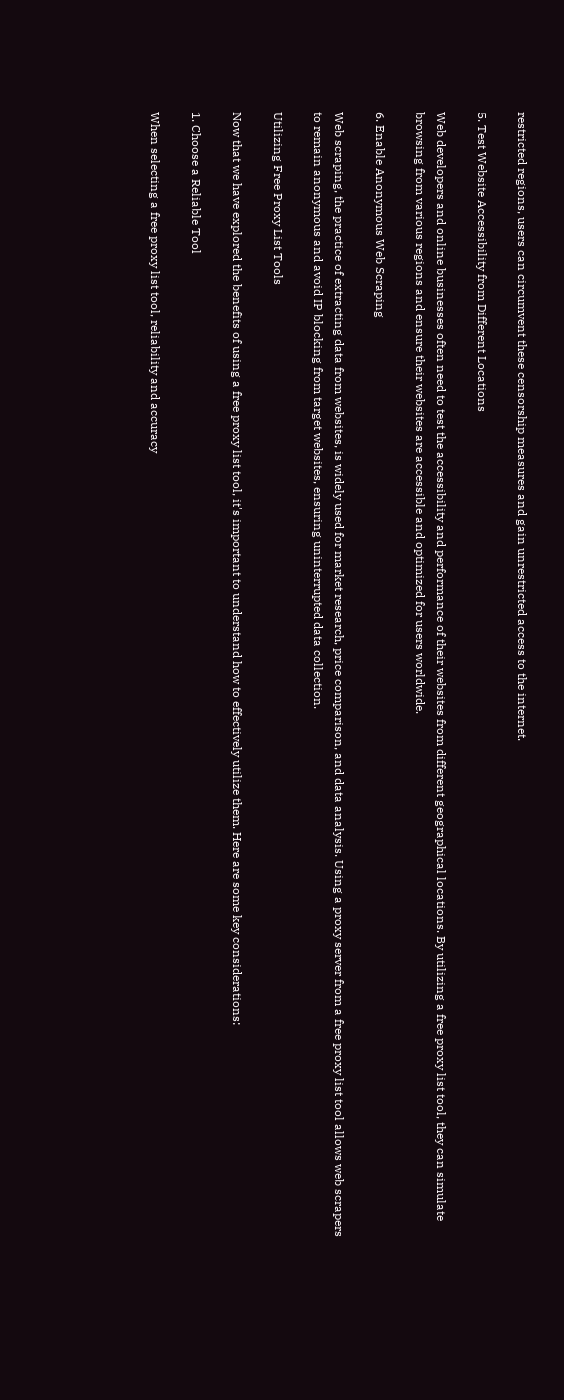restricted regions, users can circumvent these censorship measures and gain unrestricted access to the internet.

5. Test Website Accessibility from Different Locations

Web developers and online businesses often need to test the accessibility and performance of their websites from different geographical locations. By utilizing a free proxy list tool, they can simulate browsing from various regions and ensure their websites are accessible and optimized for users worldwide.

6. Enable Anonymous Web Scraping

Web scraping, the practice of extracting data from websites, is widely used for market research, price comparison, and data analysis. Using a proxy server from a free proxy list tool allows web scrapers to remain anonymous and avoid IP blocking from target websites, ensuring uninterrupted data collection.

Utilizing Free Proxy List Tools

Now that we have explored the benefits of using a free proxy list tool, it's important to understand how to effectively utilize them. Here are some key considerations:

1. Choose a Reliable Tool

When selecting a free proxy list tool, reliability and accuracy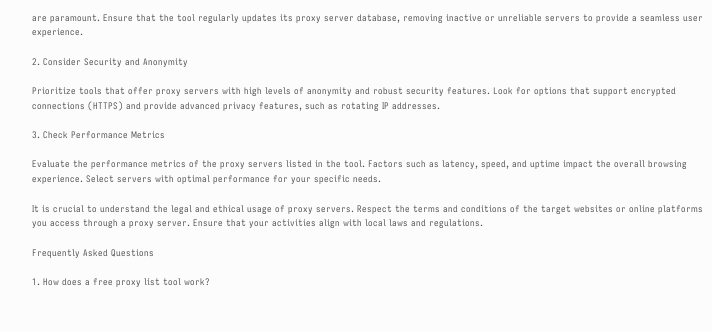are paramount. Ensure that the tool regularly updates its proxy server database, removing inactive or unreliable servers to provide a seamless user experience.

2. Consider Security and Anonymity

Prioritize tools that offer proxy servers with high levels of anonymity and robust security features. Look for options that support encrypted connections (HTTPS) and provide advanced privacy features, such as rotating IP addresses.

3. Check Performance Metrics

Evaluate the performance metrics of the proxy servers listed in the tool. Factors such as latency, speed, and uptime impact the overall browsing experience. Select servers with optimal performance for your specific needs.

It is crucial to understand the legal and ethical usage of proxy servers. Respect the terms and conditions of the target websites or online platforms you access through a proxy server. Ensure that your activities align with local laws and regulations.

Frequently Asked Questions

1. How does a free proxy list tool work?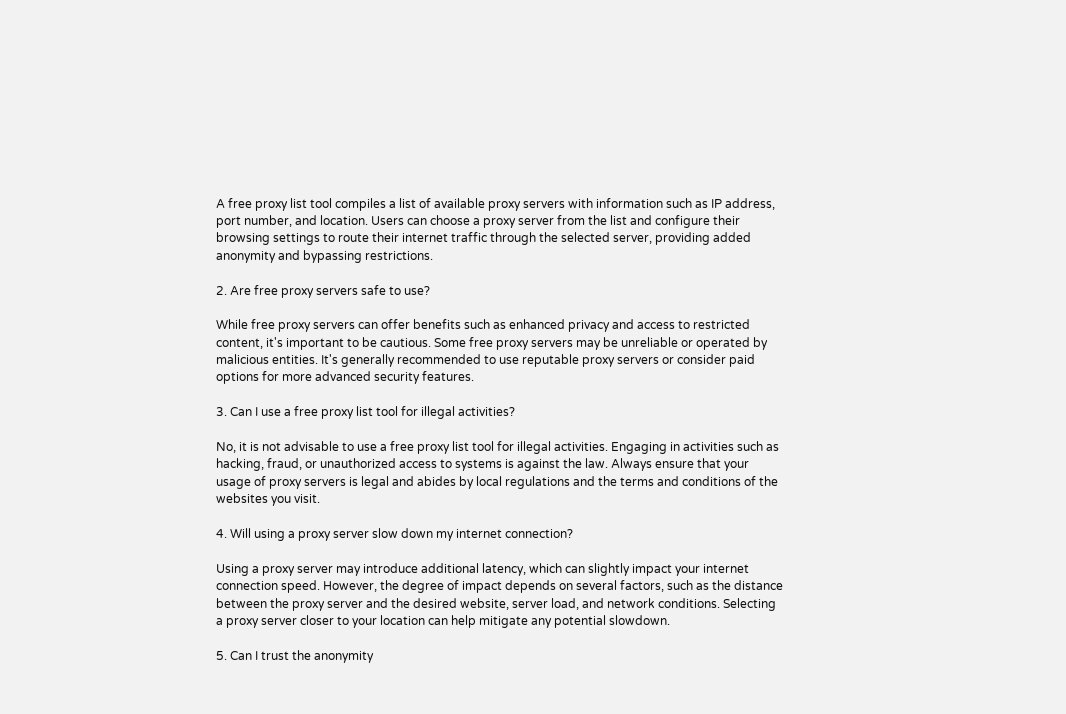A free proxy list tool compiles a list of available proxy servers with information such as IP address, port number, and location. Users can choose a proxy server from the list and configure their browsing settings to route their internet traffic through the selected server, providing added anonymity and bypassing restrictions.

2. Are free proxy servers safe to use?

While free proxy servers can offer benefits such as enhanced privacy and access to restricted content, it's important to be cautious. Some free proxy servers may be unreliable or operated by malicious entities. It's generally recommended to use reputable proxy servers or consider paid options for more advanced security features.

3. Can I use a free proxy list tool for illegal activities?

No, it is not advisable to use a free proxy list tool for illegal activities. Engaging in activities such as hacking, fraud, or unauthorized access to systems is against the law. Always ensure that your usage of proxy servers is legal and abides by local regulations and the terms and conditions of the websites you visit.

4. Will using a proxy server slow down my internet connection?

Using a proxy server may introduce additional latency, which can slightly impact your internet connection speed. However, the degree of impact depends on several factors, such as the distance between the proxy server and the desired website, server load, and network conditions. Selecting a proxy server closer to your location can help mitigate any potential slowdown.

5. Can I trust the anonymity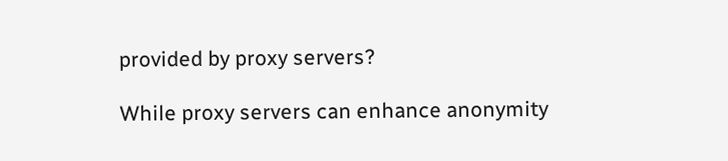provided by proxy servers?

While proxy servers can enhance anonymity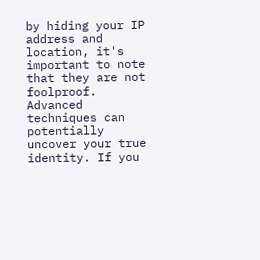by hiding your IP address and location, it's important to note that they are not foolproof. Advanced techniques can potentially uncover your true identity. If you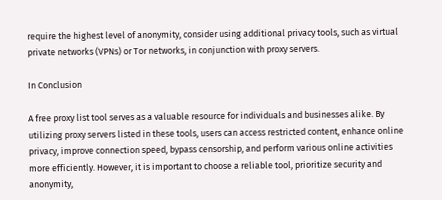require the highest level of anonymity, consider using additional privacy tools, such as virtual private networks (VPNs) or Tor networks, in conjunction with proxy servers.

In Conclusion

A free proxy list tool serves as a valuable resource for individuals and businesses alike. By utilizing proxy servers listed in these tools, users can access restricted content, enhance online privacy, improve connection speed, bypass censorship, and perform various online activities more efficiently. However, it is important to choose a reliable tool, prioritize security and anonymity,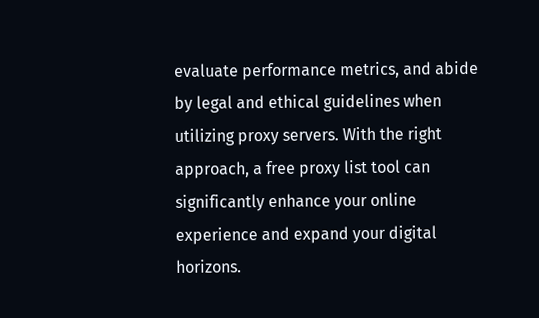evaluate performance metrics, and abide by legal and ethical guidelines when utilizing proxy servers. With the right approach, a free proxy list tool can significantly enhance your online experience and expand your digital horizons.